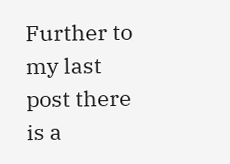Further to my last post there is a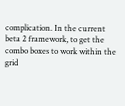complication. In the current beta 2 framework, to get the combo boxes to work within the grid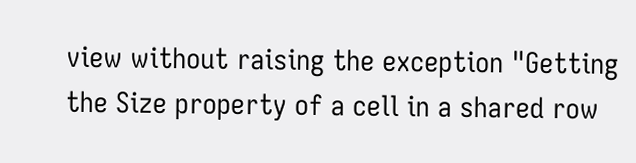view without raising the exception "Getting the Size property of a cell in a shared row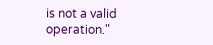is not a valid operation."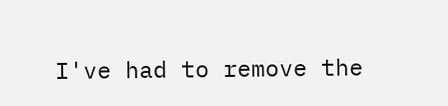I've had to remove the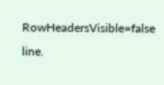RowHeadersVisible=false line.